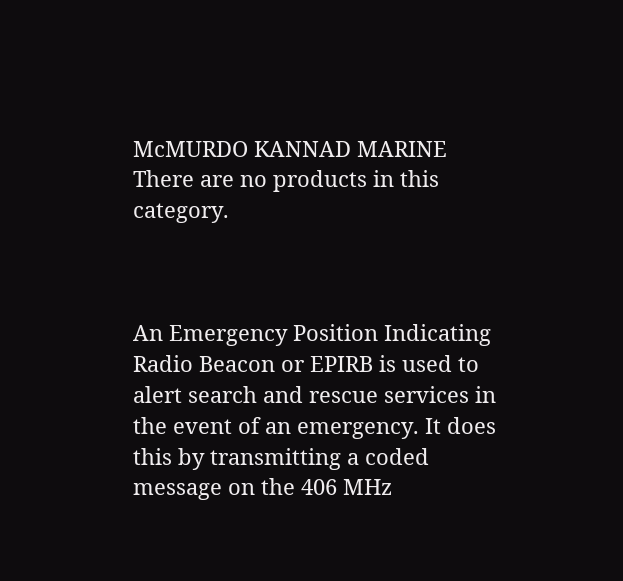McMURDO KANNAD MARINE  There are no products in this category.



An Emergency Position Indicating Radio Beacon or EPIRB is used to alert search and rescue services in the event of an emergency. It does this by transmitting a coded message on the 406 MHz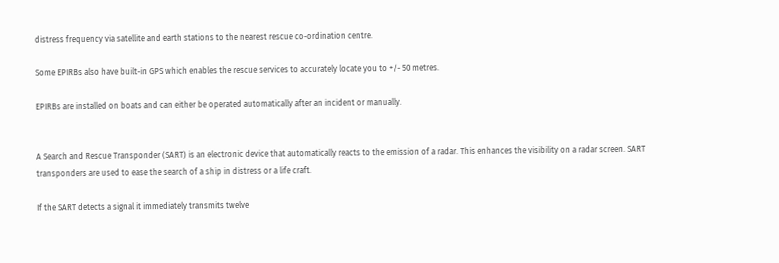distress frequency via satellite and earth stations to the nearest rescue co-ordination centre.

Some EPIRBs also have built-in GPS which enables the rescue services to accurately locate you to +/- 50 metres.

EPIRBs are installed on boats and can either be operated automatically after an incident or manually.


A Search and Rescue Transponder (SART) is an electronic device that automatically reacts to the emission of a radar. This enhances the visibility on a radar screen. SART transponders are used to ease the search of a ship in distress or a life craft.

If the SART detects a signal it immediately transmits twelve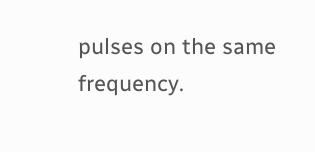pulses on the same frequency.